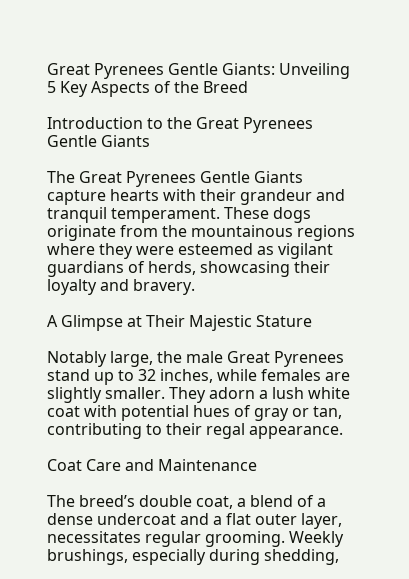Great Pyrenees Gentle Giants: Unveiling 5 Key Aspects of the Breed

Introduction to the Great Pyrenees Gentle Giants

The Great Pyrenees Gentle Giants capture hearts with their grandeur and tranquil temperament. These dogs originate from the mountainous regions where they were esteemed as vigilant guardians of herds, showcasing their loyalty and bravery.

A Glimpse at Their Majestic Stature

Notably large, the male Great Pyrenees stand up to 32 inches, while females are slightly smaller. They adorn a lush white coat with potential hues of gray or tan, contributing to their regal appearance.

Coat Care and Maintenance

The breed’s double coat, a blend of a dense undercoat and a flat outer layer, necessitates regular grooming. Weekly brushings, especially during shedding,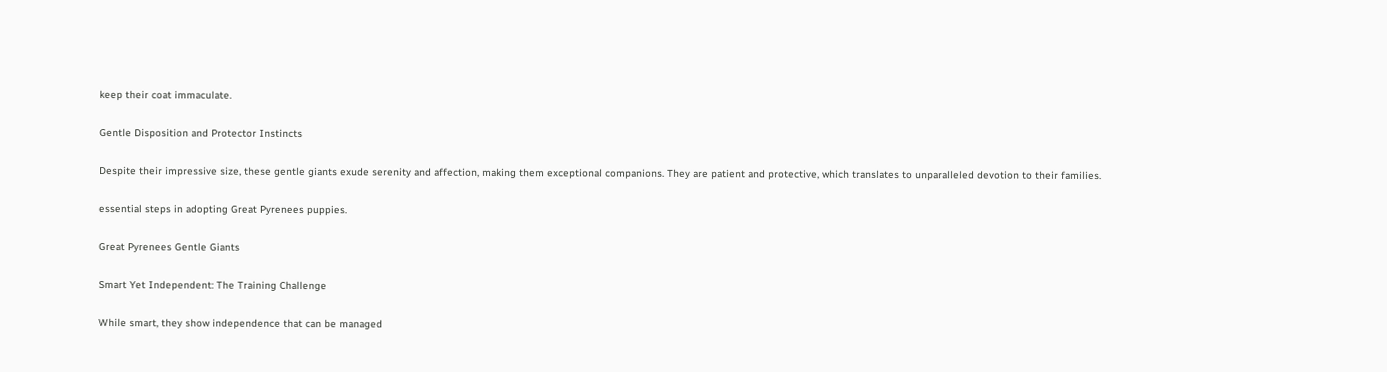keep their coat immaculate.

Gentle Disposition and Protector Instincts

Despite their impressive size, these gentle giants exude serenity and affection, making them exceptional companions. They are patient and protective, which translates to unparalleled devotion to their families.

essential steps in adopting Great Pyrenees puppies.

Great Pyrenees Gentle Giants

Smart Yet Independent: The Training Challenge

While smart, they show independence that can be managed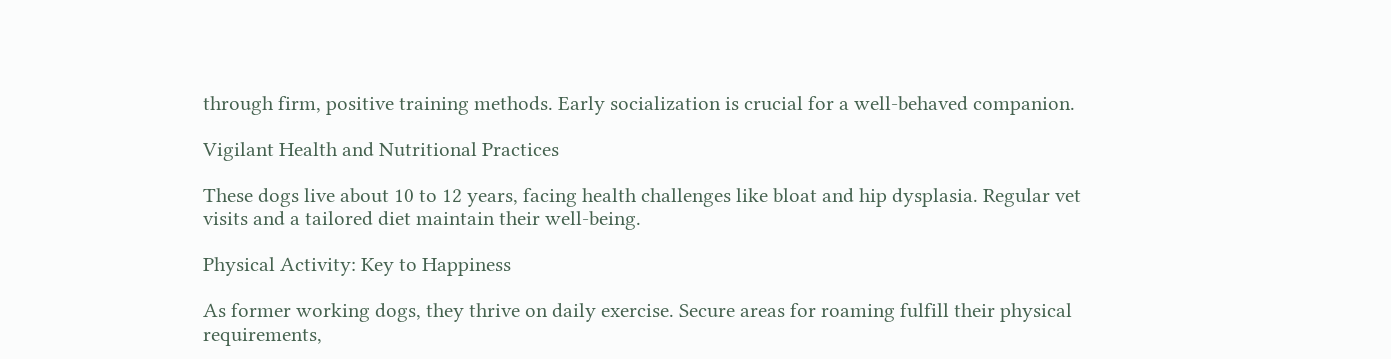through firm, positive training methods. Early socialization is crucial for a well-behaved companion.

Vigilant Health and Nutritional Practices

These dogs live about 10 to 12 years, facing health challenges like bloat and hip dysplasia. Regular vet visits and a tailored diet maintain their well-being.

Physical Activity: Key to Happiness

As former working dogs, they thrive on daily exercise. Secure areas for roaming fulfill their physical requirements,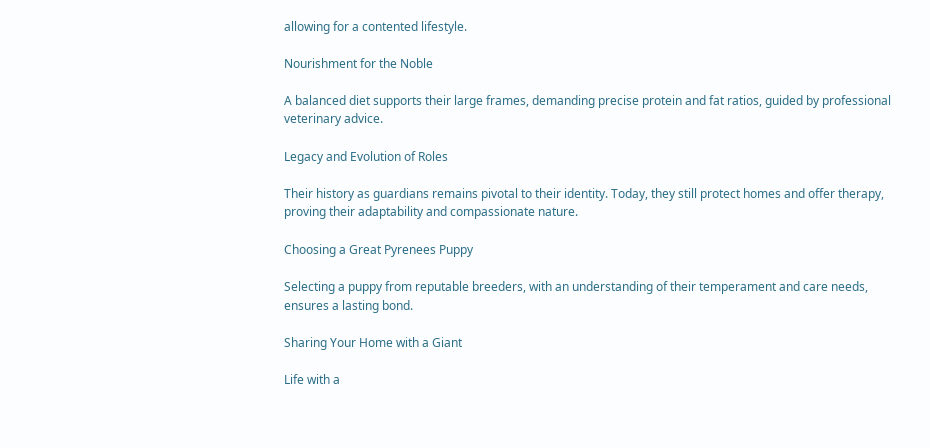allowing for a contented lifestyle.

Nourishment for the Noble

A balanced diet supports their large frames, demanding precise protein and fat ratios, guided by professional veterinary advice.

Legacy and Evolution of Roles

Their history as guardians remains pivotal to their identity. Today, they still protect homes and offer therapy, proving their adaptability and compassionate nature.

Choosing a Great Pyrenees Puppy

Selecting a puppy from reputable breeders, with an understanding of their temperament and care needs, ensures a lasting bond.

Sharing Your Home with a Giant

Life with a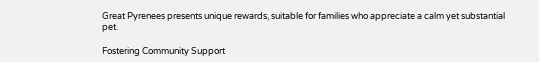Great Pyrenees presents unique rewards, suitable for families who appreciate a calm yet substantial pet.

Fostering Community Support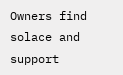Owners find solace and support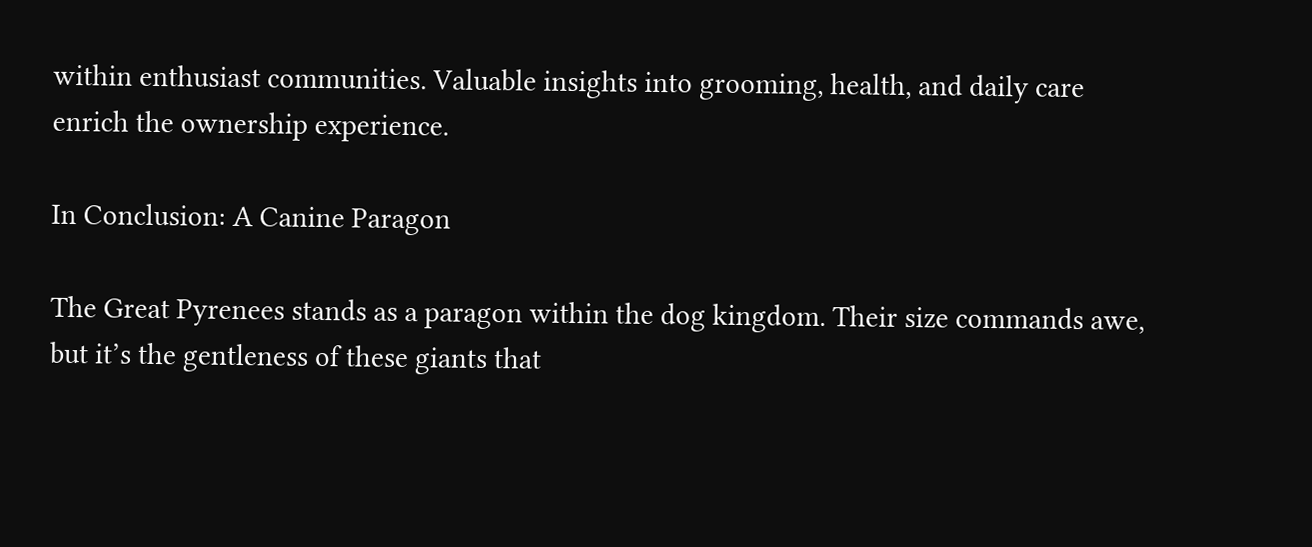within enthusiast communities. Valuable insights into grooming, health, and daily care enrich the ownership experience.

In Conclusion: A Canine Paragon

The Great Pyrenees stands as a paragon within the dog kingdom. Their size commands awe, but it’s the gentleness of these giants that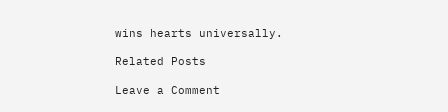wins hearts universally.

Related Posts

Leave a Comment